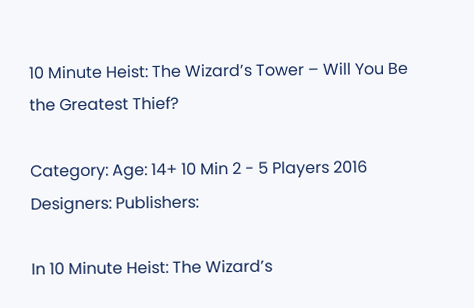10 Minute Heist: The Wizard’s Tower – Will You Be the Greatest Thief?

Category: Age: 14+ 10 Min 2 - 5 Players 2016
Designers: Publishers:

In 10 Minute Heist: The Wizard’s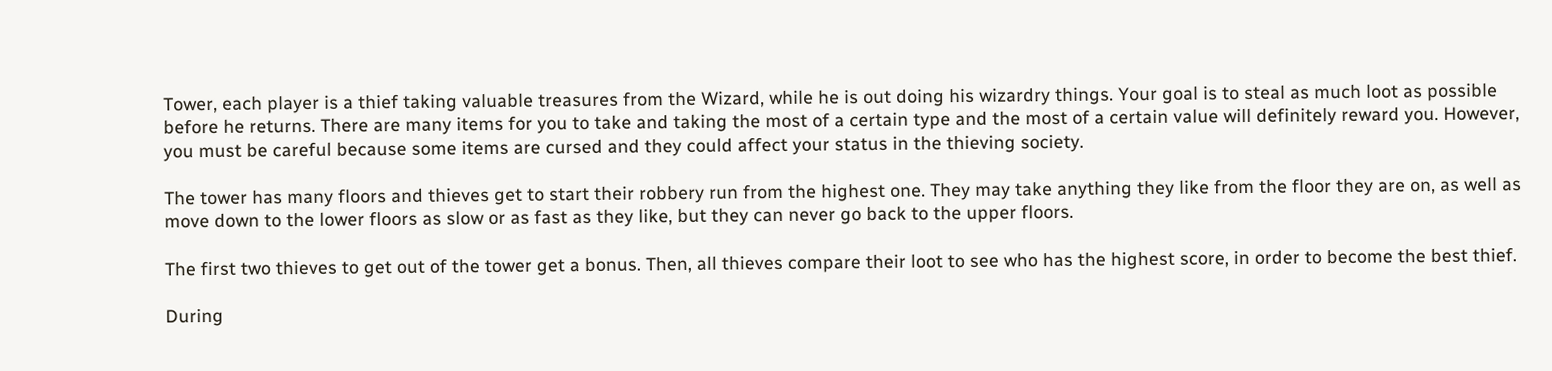Tower, each player is a thief taking valuable treasures from the Wizard, while he is out doing his wizardry things. Your goal is to steal as much loot as possible before he returns. There are many items for you to take and taking the most of a certain type and the most of a certain value will definitely reward you. However, you must be careful because some items are cursed and they could affect your status in the thieving society.

The tower has many floors and thieves get to start their robbery run from the highest one. They may take anything they like from the floor they are on, as well as move down to the lower floors as slow or as fast as they like, but they can never go back to the upper floors.

The first two thieves to get out of the tower get a bonus. Then, all thieves compare their loot to see who has the highest score, in order to become the best thief.

During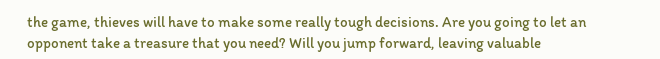the game, thieves will have to make some really tough decisions. Are you going to let an opponent take a treasure that you need? Will you jump forward, leaving valuable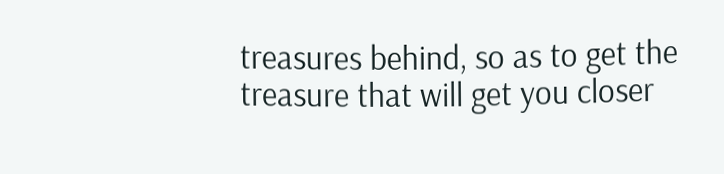treasures behind, so as to get the treasure that will get you closer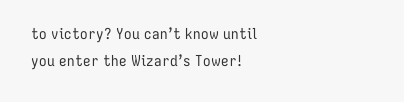to victory? You can’t know until you enter the Wizard’s Tower!